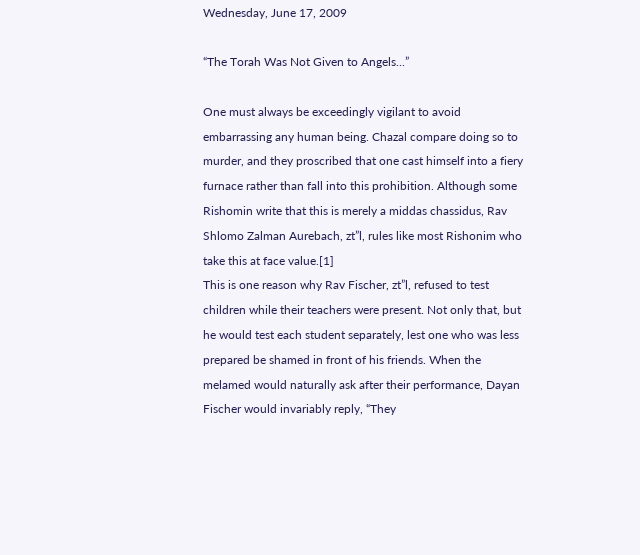Wednesday, June 17, 2009

“The Torah Was Not Given to Angels...”

One must always be exceedingly vigilant to avoid embarrassing any human being. Chazal compare doing so to murder, and they proscribed that one cast himself into a fiery furnace rather than fall into this prohibition. Although some Rishomin write that this is merely a middas chassidus, Rav Shlomo Zalman Aurebach, zt”l, rules like most Rishonim who take this at face value.[1]
This is one reason why Rav Fischer, zt”l, refused to test children while their teachers were present. Not only that, but he would test each student separately, lest one who was less prepared be shamed in front of his friends. When the melamed would naturally ask after their performance, Dayan Fischer would invariably reply, “They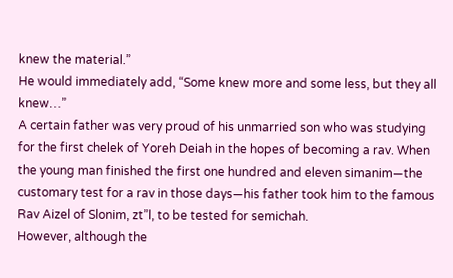knew the material.”
He would immediately add, “Some knew more and some less, but they all knew…”
A certain father was very proud of his unmarried son who was studying for the first chelek of Yoreh Deiah in the hopes of becoming a rav. When the young man finished the first one hundred and eleven simanim—the customary test for a rav in those days—his father took him to the famous Rav Aizel of Slonim, zt”l, to be tested for semichah.
However, although the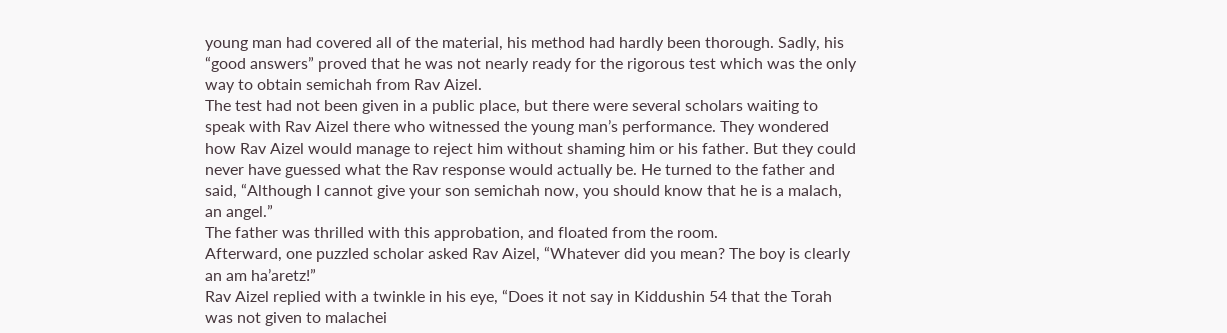young man had covered all of the material, his method had hardly been thorough. Sadly, his “good answers” proved that he was not nearly ready for the rigorous test which was the only way to obtain semichah from Rav Aizel.
The test had not been given in a public place, but there were several scholars waiting to speak with Rav Aizel there who witnessed the young man’s performance. They wondered how Rav Aizel would manage to reject him without shaming him or his father. But they could never have guessed what the Rav response would actually be. He turned to the father and said, “Although I cannot give your son semichah now, you should know that he is a malach, an angel.”
The father was thrilled with this approbation, and floated from the room.
Afterward, one puzzled scholar asked Rav Aizel, “Whatever did you mean? The boy is clearly an am ha’aretz!”
Rav Aizel replied with a twinkle in his eye, “Does it not say in Kiddushin 54 that the Torah was not given to malachei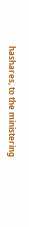hashares, to the ministering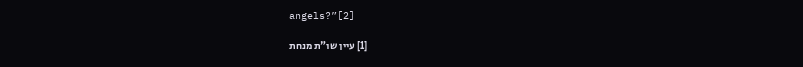angels?”[2]

[1] עיין שו"ת מנחת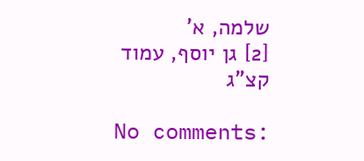שלמה, א'
[2] גן יוסף, עמוד קצ"ג

No comments: